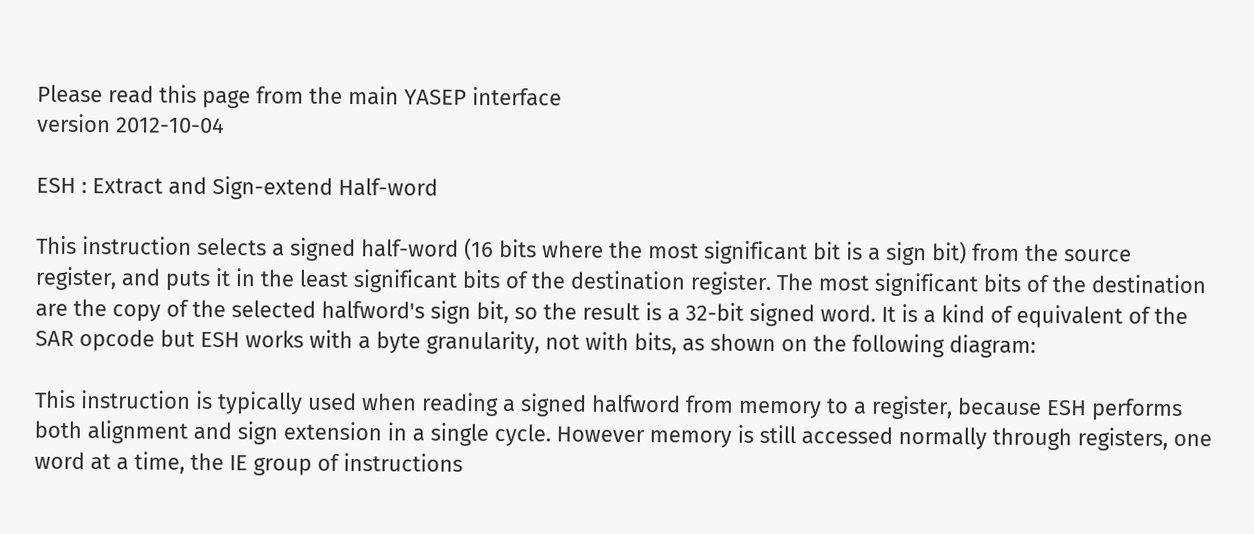Please read this page from the main YASEP interface
version 2012-10-04

ESH : Extract and Sign-extend Half-word

This instruction selects a signed half-word (16 bits where the most significant bit is a sign bit) from the source register, and puts it in the least significant bits of the destination register. The most significant bits of the destination are the copy of the selected halfword's sign bit, so the result is a 32-bit signed word. It is a kind of equivalent of the SAR opcode but ESH works with a byte granularity, not with bits, as shown on the following diagram:

This instruction is typically used when reading a signed halfword from memory to a register, because ESH performs both alignment and sign extension in a single cycle. However memory is still accessed normally through registers, one word at a time, the IE group of instructions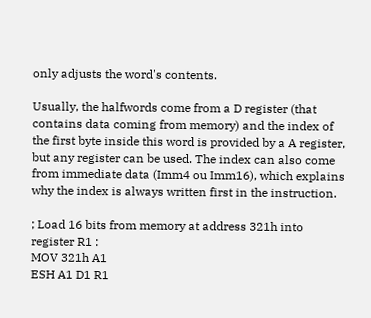only adjusts the word's contents.

Usually, the halfwords come from a D register (that contains data coming from memory) and the index of the first byte inside this word is provided by a A register, but any register can be used. The index can also come from immediate data (Imm4 ou Imm16), which explains why the index is always written first in the instruction.

; Load 16 bits from memory at address 321h into register R1 :
MOV 321h A1
ESH A1 D1 R1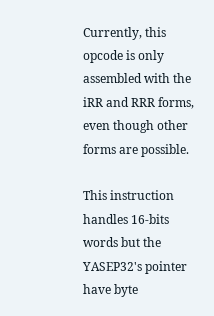Currently, this opcode is only assembled with the iRR and RRR forms, even though other forms are possible.

This instruction handles 16-bits words but the YASEP32's pointer have byte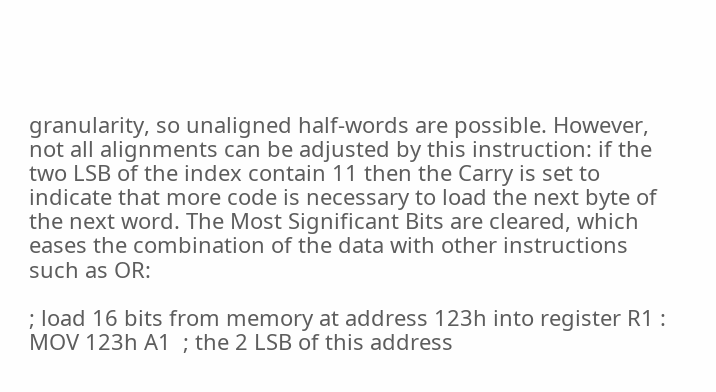granularity, so unaligned half-words are possible. However, not all alignments can be adjusted by this instruction: if the two LSB of the index contain 11 then the Carry is set to indicate that more code is necessary to load the next byte of the next word. The Most Significant Bits are cleared, which eases the combination of the data with other instructions such as OR:

; load 16 bits from memory at address 123h into register R1 :
MOV 123h A1  ; the 2 LSB of this address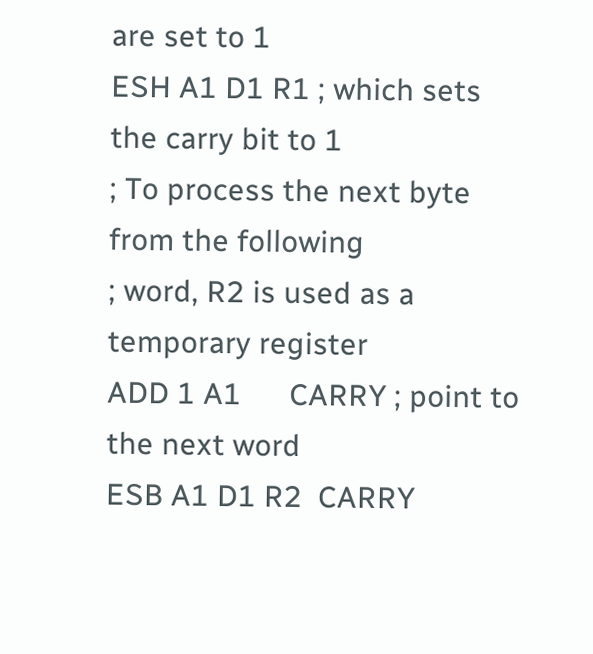are set to 1
ESH A1 D1 R1 ; which sets the carry bit to 1
; To process the next byte from the following
; word, R2 is used as a temporary register
ADD 1 A1      CARRY ; point to the next word
ESB A1 D1 R2  CARRY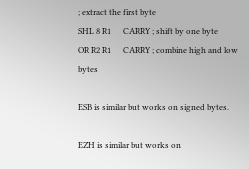; extract the first byte
SHL 8 R1      CARRY ; shift by one byte
OR R2 R1      CARRY ; combine high and low bytes

ESB is similar but works on signed bytes.

EZH is similar but works on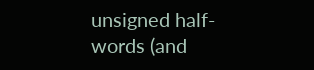unsigned half-words (and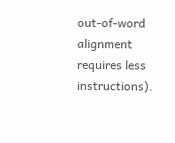out-of-word alignment requires less instructions).